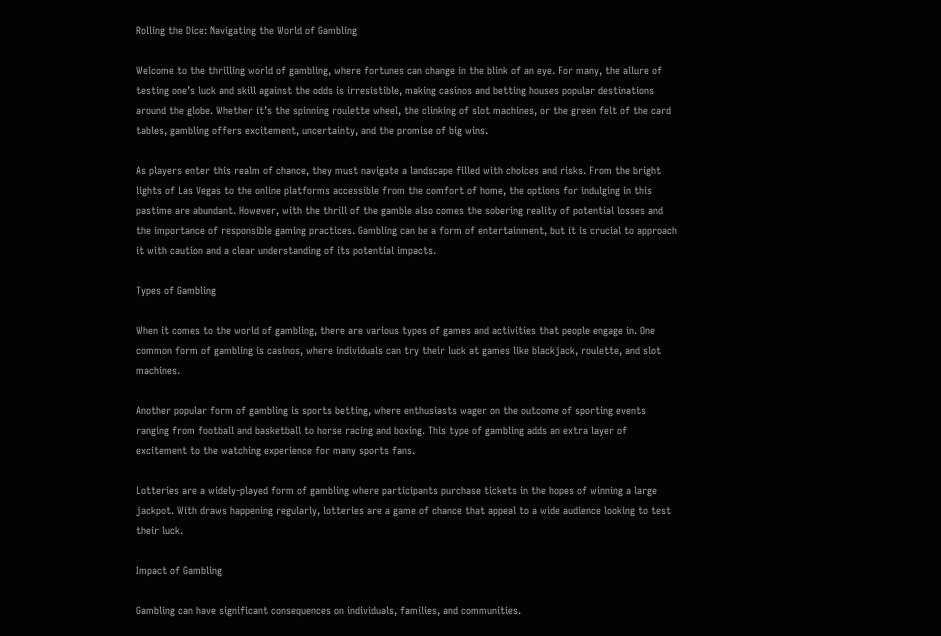Rolling the Dice: Navigating the World of Gambling

Welcome to the thrilling world of gambling, where fortunes can change in the blink of an eye. For many, the allure of testing one’s luck and skill against the odds is irresistible, making casinos and betting houses popular destinations around the globe. Whether it’s the spinning roulette wheel, the clinking of slot machines, or the green felt of the card tables, gambling offers excitement, uncertainty, and the promise of big wins.

As players enter this realm of chance, they must navigate a landscape filled with choices and risks. From the bright lights of Las Vegas to the online platforms accessible from the comfort of home, the options for indulging in this pastime are abundant. However, with the thrill of the gamble also comes the sobering reality of potential losses and the importance of responsible gaming practices. Gambling can be a form of entertainment, but it is crucial to approach it with caution and a clear understanding of its potential impacts.

Types of Gambling

When it comes to the world of gambling, there are various types of games and activities that people engage in. One common form of gambling is casinos, where individuals can try their luck at games like blackjack, roulette, and slot machines.

Another popular form of gambling is sports betting, where enthusiasts wager on the outcome of sporting events ranging from football and basketball to horse racing and boxing. This type of gambling adds an extra layer of excitement to the watching experience for many sports fans.

Lotteries are a widely-played form of gambling where participants purchase tickets in the hopes of winning a large jackpot. With draws happening regularly, lotteries are a game of chance that appeal to a wide audience looking to test their luck.

Impact of Gambling

Gambling can have significant consequences on individuals, families, and communities.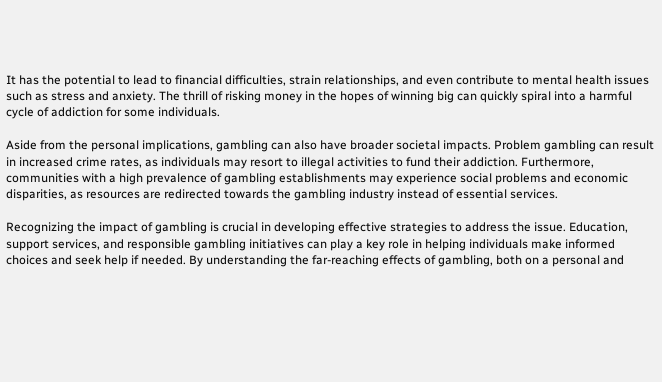It has the potential to lead to financial difficulties, strain relationships, and even contribute to mental health issues such as stress and anxiety. The thrill of risking money in the hopes of winning big can quickly spiral into a harmful cycle of addiction for some individuals.

Aside from the personal implications, gambling can also have broader societal impacts. Problem gambling can result in increased crime rates, as individuals may resort to illegal activities to fund their addiction. Furthermore, communities with a high prevalence of gambling establishments may experience social problems and economic disparities, as resources are redirected towards the gambling industry instead of essential services.

Recognizing the impact of gambling is crucial in developing effective strategies to address the issue. Education, support services, and responsible gambling initiatives can play a key role in helping individuals make informed choices and seek help if needed. By understanding the far-reaching effects of gambling, both on a personal and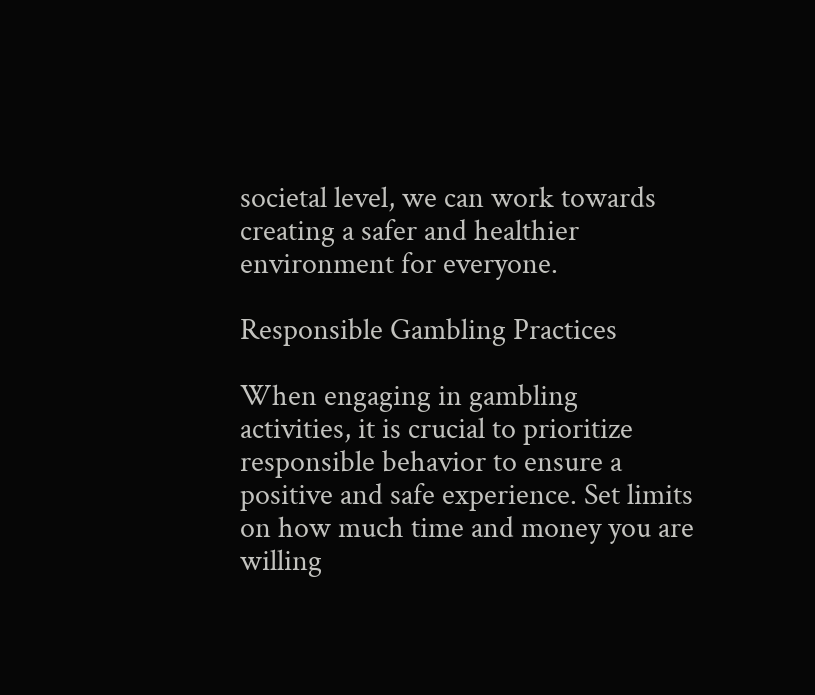societal level, we can work towards creating a safer and healthier environment for everyone.

Responsible Gambling Practices

When engaging in gambling activities, it is crucial to prioritize responsible behavior to ensure a positive and safe experience. Set limits on how much time and money you are willing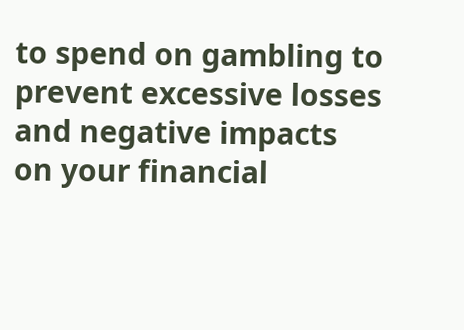to spend on gambling to prevent excessive losses and negative impacts on your financial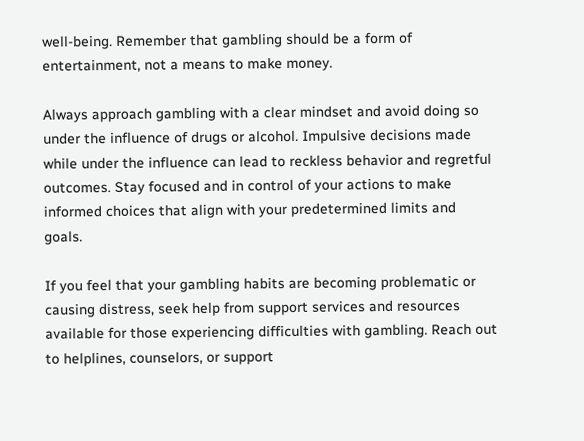well-being. Remember that gambling should be a form of entertainment, not a means to make money.

Always approach gambling with a clear mindset and avoid doing so under the influence of drugs or alcohol. Impulsive decisions made while under the influence can lead to reckless behavior and regretful outcomes. Stay focused and in control of your actions to make informed choices that align with your predetermined limits and goals.

If you feel that your gambling habits are becoming problematic or causing distress, seek help from support services and resources available for those experiencing difficulties with gambling. Reach out to helplines, counselors, or support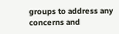groups to address any concerns and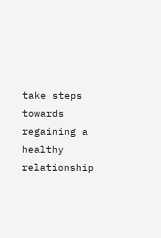take steps towards regaining a healthy relationship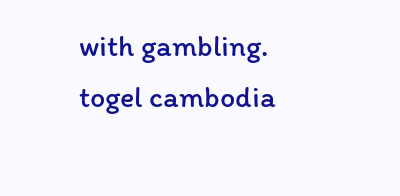with gambling. togel cambodia